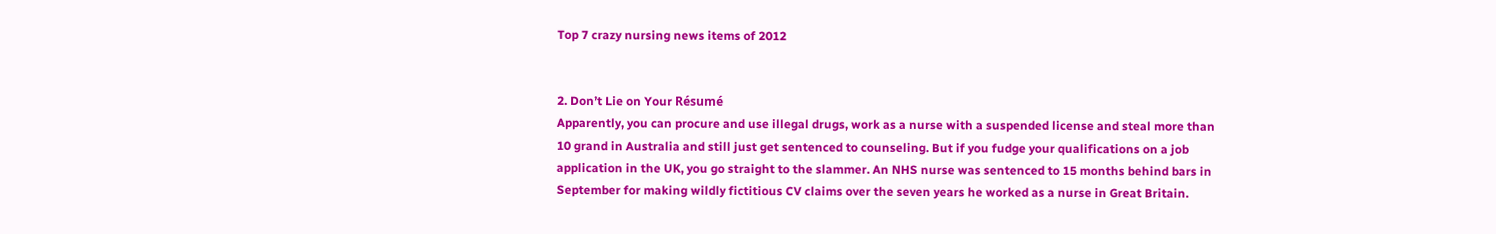Top 7 crazy nursing news items of 2012


2. Don’t Lie on Your Résumé
Apparently, you can procure and use illegal drugs, work as a nurse with a suspended license and steal more than 10 grand in Australia and still just get sentenced to counseling. But if you fudge your qualifications on a job application in the UK, you go straight to the slammer. An NHS nurse was sentenced to 15 months behind bars in September for making wildly fictitious CV claims over the seven years he worked as a nurse in Great Britain.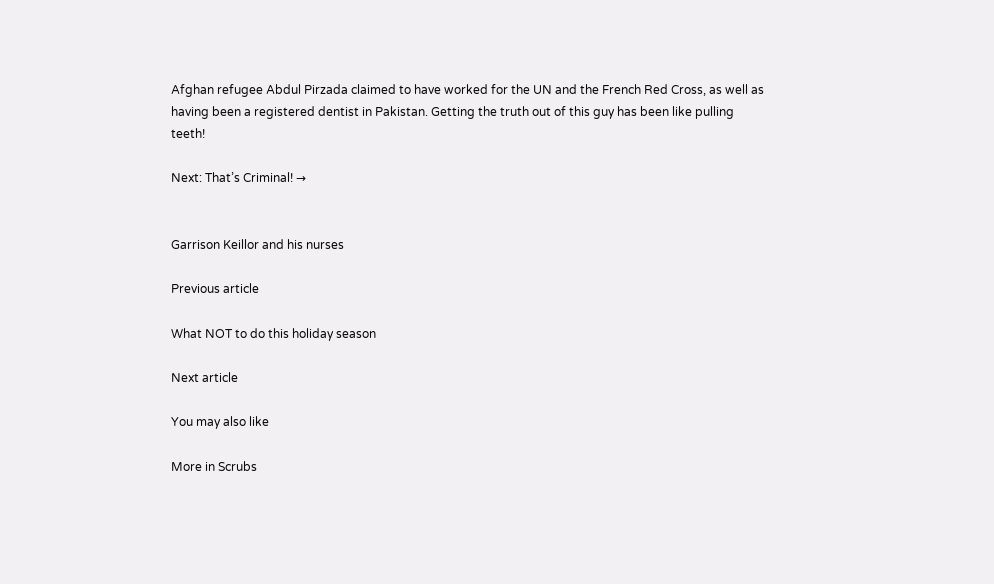Afghan refugee Abdul Pirzada claimed to have worked for the UN and the French Red Cross, as well as having been a registered dentist in Pakistan. Getting the truth out of this guy has been like pulling teeth!

Next: That’s Criminal! →


Garrison Keillor and his nurses

Previous article

What NOT to do this holiday season

Next article

You may also like

More in Scrubs